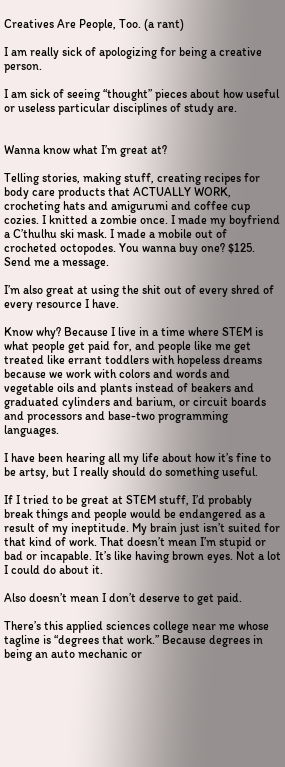Creatives Are People, Too. (a rant)

I am really sick of apologizing for being a creative person.

I am sick of seeing “thought” pieces about how useful or useless particular disciplines of study are.


Wanna know what I’m great at?

Telling stories, making stuff, creating recipes for body care products that ACTUALLY WORK, crocheting hats and amigurumi and coffee cup cozies. I knitted a zombie once. I made my boyfriend a C’thulhu ski mask. I made a mobile out of crocheted octopodes. You wanna buy one? $125. Send me a message.

I’m also great at using the shit out of every shred of every resource I have.

Know why? Because I live in a time where STEM is what people get paid for, and people like me get treated like errant toddlers with hopeless dreams because we work with colors and words and vegetable oils and plants instead of beakers and graduated cylinders and barium, or circuit boards and processors and base-two programming languages.

I have been hearing all my life about how it’s fine to be artsy, but I really should do something useful.

If I tried to be great at STEM stuff, I’d probably break things and people would be endangered as a result of my ineptitude. My brain just isn’t suited for that kind of work. That doesn’t mean I’m stupid or bad or incapable. It’s like having brown eyes. Not a lot I could do about it.

Also doesn’t mean I don’t deserve to get paid.

There’s this applied sciences college near me whose tagline is “degrees that work.” Because degrees in being an auto mechanic or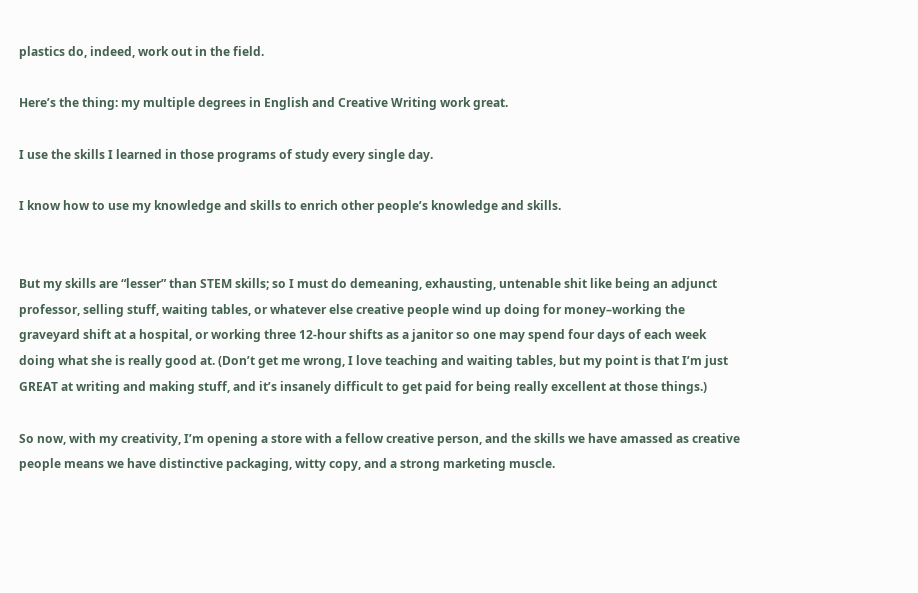plastics do, indeed, work out in the field.

Here’s the thing: my multiple degrees in English and Creative Writing work great.

I use the skills I learned in those programs of study every single day.

I know how to use my knowledge and skills to enrich other people’s knowledge and skills.


But my skills are “lesser” than STEM skills; so I must do demeaning, exhausting, untenable shit like being an adjunct professor, selling stuff, waiting tables, or whatever else creative people wind up doing for money–working the graveyard shift at a hospital, or working three 12-hour shifts as a janitor so one may spend four days of each week doing what she is really good at. (Don’t get me wrong, I love teaching and waiting tables, but my point is that I’m just GREAT at writing and making stuff, and it’s insanely difficult to get paid for being really excellent at those things.)

So now, with my creativity, I’m opening a store with a fellow creative person, and the skills we have amassed as creative people means we have distinctive packaging, witty copy, and a strong marketing muscle.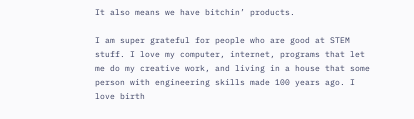It also means we have bitchin’ products.

I am super grateful for people who are good at STEM stuff. I love my computer, internet, programs that let me do my creative work, and living in a house that some person with engineering skills made 100 years ago. I love birth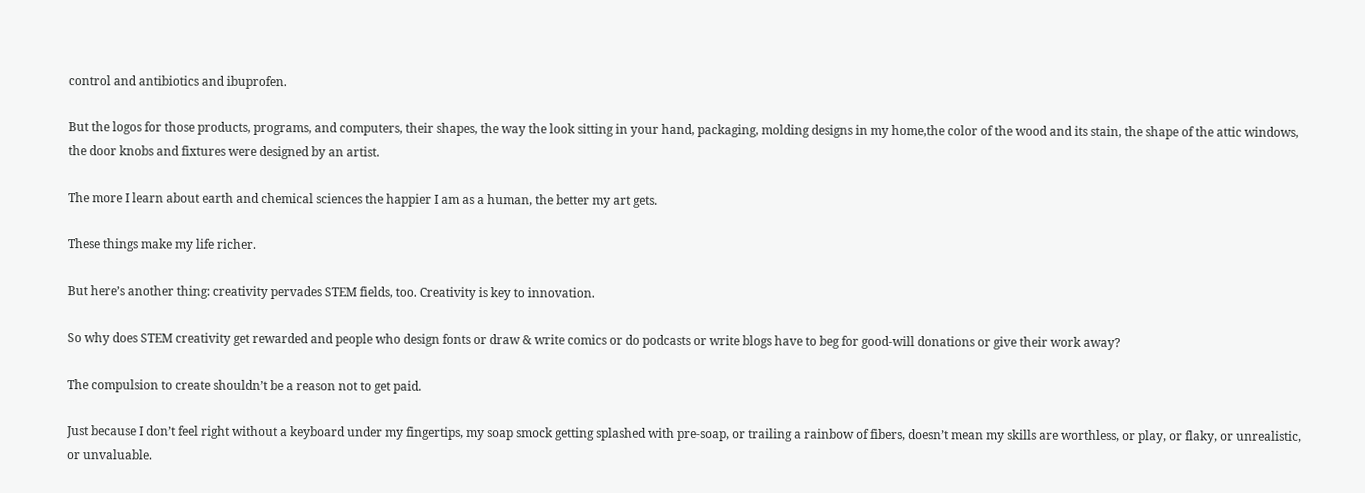control and antibiotics and ibuprofen.

But the logos for those products, programs, and computers, their shapes, the way the look sitting in your hand, packaging, molding designs in my home,the color of the wood and its stain, the shape of the attic windows, the door knobs and fixtures were designed by an artist.

The more I learn about earth and chemical sciences the happier I am as a human, the better my art gets.

These things make my life richer.

But here’s another thing: creativity pervades STEM fields, too. Creativity is key to innovation.

So why does STEM creativity get rewarded and people who design fonts or draw & write comics or do podcasts or write blogs have to beg for good-will donations or give their work away?

The compulsion to create shouldn’t be a reason not to get paid.

Just because I don’t feel right without a keyboard under my fingertips, my soap smock getting splashed with pre-soap, or trailing a rainbow of fibers, doesn’t mean my skills are worthless, or play, or flaky, or unrealistic, or unvaluable.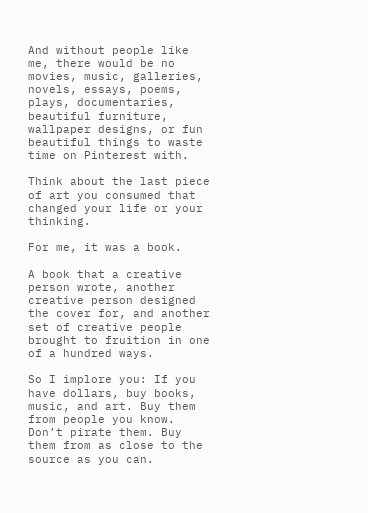And without people like me, there would be no movies, music, galleries, novels, essays, poems, plays, documentaries, beautiful furniture, wallpaper designs, or fun beautiful things to waste time on Pinterest with.

Think about the last piece of art you consumed that changed your life or your thinking.

For me, it was a book.

A book that a creative person wrote, another creative person designed the cover for, and another set of creative people brought to fruition in one of a hundred ways.

So I implore you: If you have dollars, buy books, music, and art. Buy them from people you know. Don’t pirate them. Buy them from as close to the source as you can.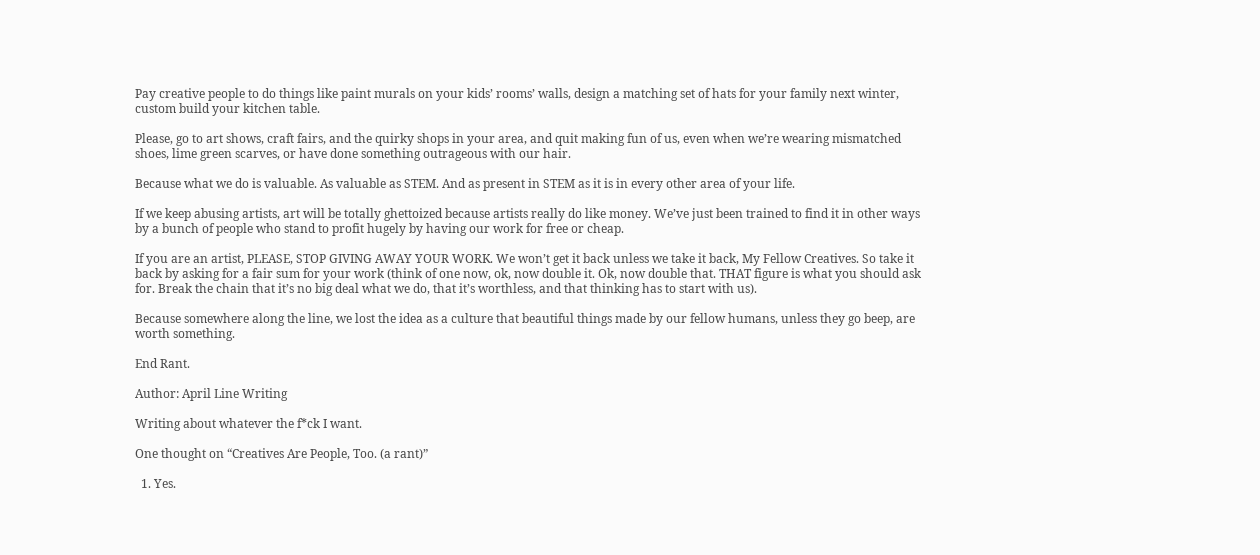Pay creative people to do things like paint murals on your kids’ rooms’ walls, design a matching set of hats for your family next winter, custom build your kitchen table.

Please, go to art shows, craft fairs, and the quirky shops in your area, and quit making fun of us, even when we’re wearing mismatched shoes, lime green scarves, or have done something outrageous with our hair.

Because what we do is valuable. As valuable as STEM. And as present in STEM as it is in every other area of your life.

If we keep abusing artists, art will be totally ghettoized because artists really do like money. We’ve just been trained to find it in other ways by a bunch of people who stand to profit hugely by having our work for free or cheap.

If you are an artist, PLEASE, STOP GIVING AWAY YOUR WORK. We won’t get it back unless we take it back, My Fellow Creatives. So take it back by asking for a fair sum for your work (think of one now, ok, now double it. Ok, now double that. THAT figure is what you should ask for. Break the chain that it’s no big deal what we do, that it’s worthless, and that thinking has to start with us).

Because somewhere along the line, we lost the idea as a culture that beautiful things made by our fellow humans, unless they go beep, are worth something.

End Rant.

Author: April Line Writing

Writing about whatever the f*ck I want.

One thought on “Creatives Are People, Too. (a rant)”

  1. Yes.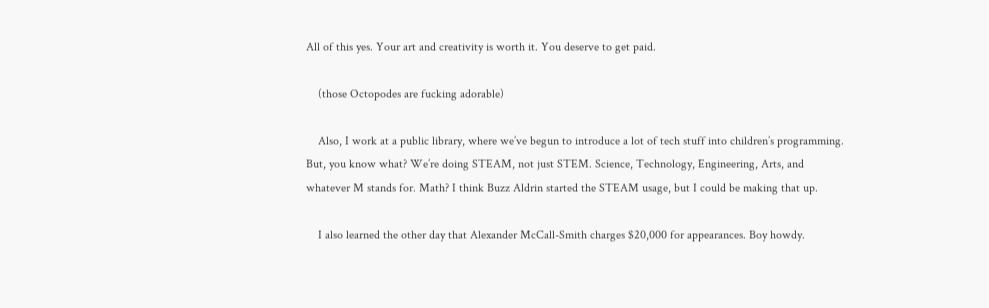All of this yes. Your art and creativity is worth it. You deserve to get paid.

    (those Octopodes are fucking adorable)

    Also, I work at a public library, where we’ve begun to introduce a lot of tech stuff into children’s programming. But, you know what? We’re doing STEAM, not just STEM. Science, Technology, Engineering, Arts, and whatever M stands for. Math? I think Buzz Aldrin started the STEAM usage, but I could be making that up.

    I also learned the other day that Alexander McCall-Smith charges $20,000 for appearances. Boy howdy.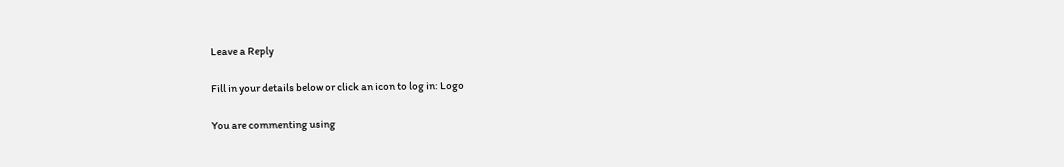Leave a Reply

Fill in your details below or click an icon to log in: Logo

You are commenting using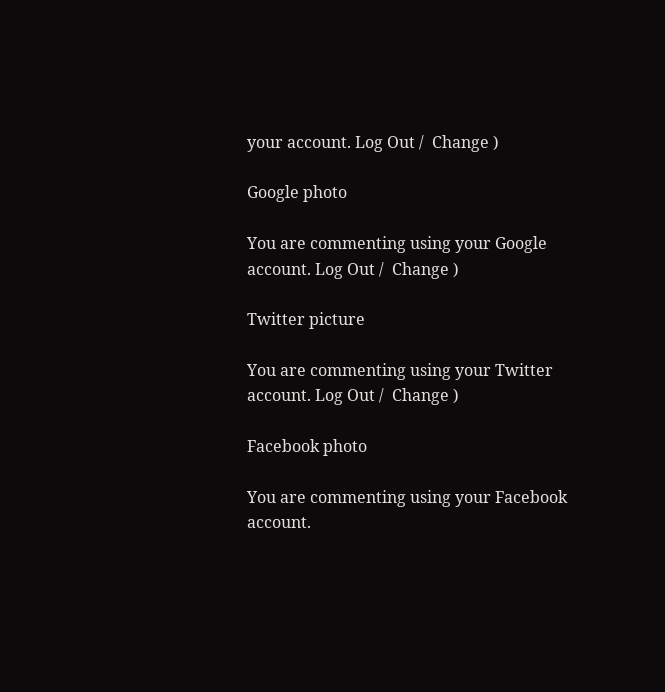your account. Log Out /  Change )

Google photo

You are commenting using your Google account. Log Out /  Change )

Twitter picture

You are commenting using your Twitter account. Log Out /  Change )

Facebook photo

You are commenting using your Facebook account.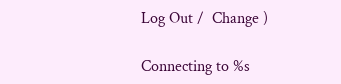Log Out /  Change )

Connecting to %s